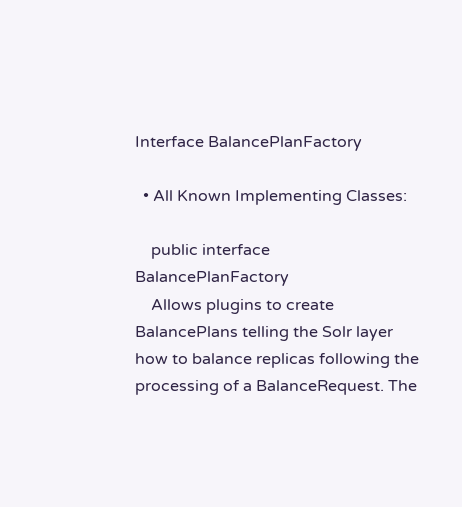Interface BalancePlanFactory

  • All Known Implementing Classes:

    public interface BalancePlanFactory
    Allows plugins to create BalancePlans telling the Solr layer how to balance replicas following the processing of a BalanceRequest. The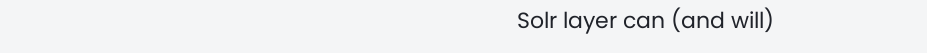Solr layer can (and will)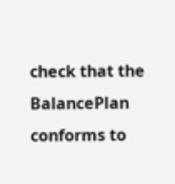check that the BalancePlan conforms to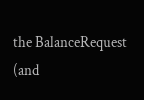the BalanceRequest (and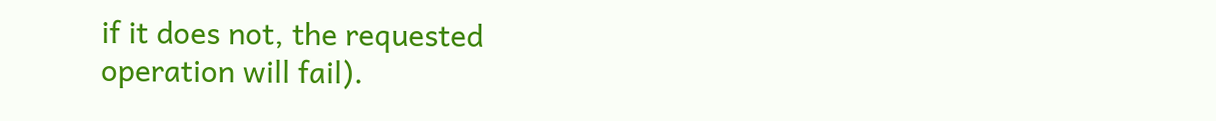if it does not, the requested operation will fail).